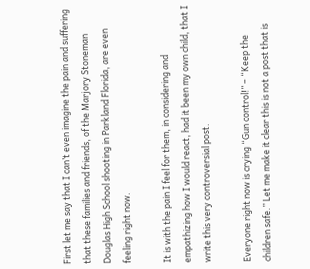First let me say that I can’t even imagine the pain and suffering that these families and friends, of the Marjory Stoneman Douglas High School shooting in Parkland Florida, are even feeling right now.

It is with the pain I feel for them, in considering and empathizing how I would react, had it been my own child, that I write this very controversial post.

Everyone right now is crying “Gun control!” – “Keep the children safe.” Let me make it clear this is not a post that is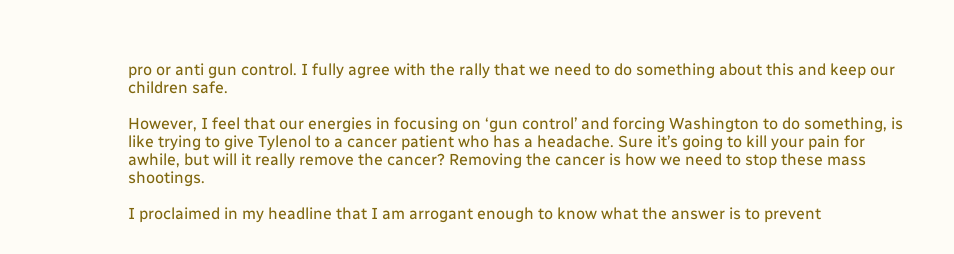pro or anti gun control. I fully agree with the rally that we need to do something about this and keep our children safe.

However, I feel that our energies in focusing on ‘gun control’ and forcing Washington to do something, is like trying to give Tylenol to a cancer patient who has a headache. Sure it’s going to kill your pain for awhile, but will it really remove the cancer? Removing the cancer is how we need to stop these mass shootings.

I proclaimed in my headline that I am arrogant enough to know what the answer is to prevent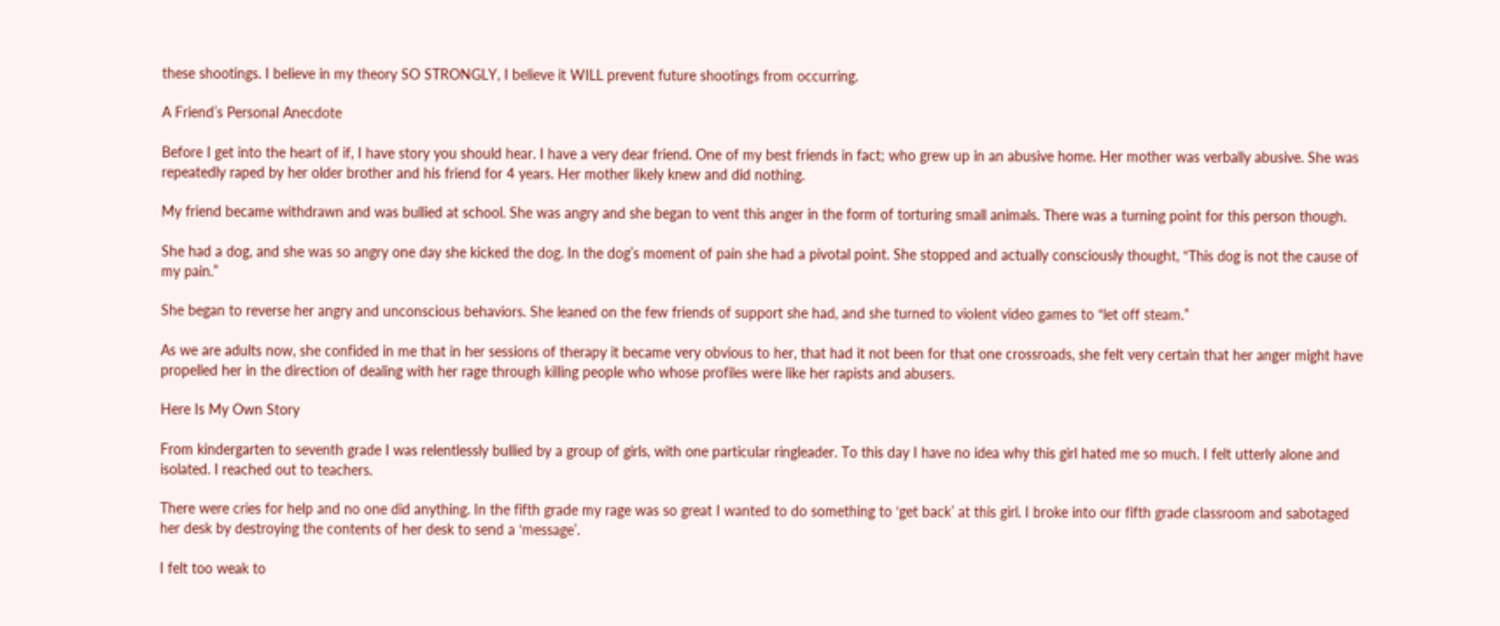these shootings. I believe in my theory SO STRONGLY, I believe it WILL prevent future shootings from occurring.

A Friend’s Personal Anecdote

Before I get into the heart of if, I have story you should hear. I have a very dear friend. One of my best friends in fact; who grew up in an abusive home. Her mother was verbally abusive. She was repeatedly raped by her older brother and his friend for 4 years. Her mother likely knew and did nothing.

My friend became withdrawn and was bullied at school. She was angry and she began to vent this anger in the form of torturing small animals. There was a turning point for this person though.

She had a dog, and she was so angry one day she kicked the dog. In the dog’s moment of pain she had a pivotal point. She stopped and actually consciously thought, “This dog is not the cause of my pain.”

She began to reverse her angry and unconscious behaviors. She leaned on the few friends of support she had, and she turned to violent video games to “let off steam.”

As we are adults now, she confided in me that in her sessions of therapy it became very obvious to her, that had it not been for that one crossroads, she felt very certain that her anger might have propelled her in the direction of dealing with her rage through killing people who whose profiles were like her rapists and abusers.

Here Is My Own Story

From kindergarten to seventh grade I was relentlessly bullied by a group of girls, with one particular ringleader. To this day I have no idea why this girl hated me so much. I felt utterly alone and isolated. I reached out to teachers.

There were cries for help and no one did anything. In the fifth grade my rage was so great I wanted to do something to ‘get back’ at this girl. I broke into our fifth grade classroom and sabotaged her desk by destroying the contents of her desk to send a ‘message’.

I felt too weak to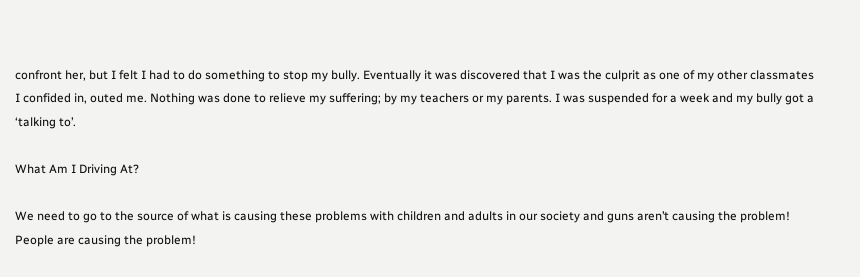confront her, but I felt I had to do something to stop my bully. Eventually it was discovered that I was the culprit as one of my other classmates I confided in, outed me. Nothing was done to relieve my suffering; by my teachers or my parents. I was suspended for a week and my bully got a ‘talking to’.

What Am I Driving At?

We need to go to the source of what is causing these problems with children and adults in our society and guns aren’t causing the problem! People are causing the problem!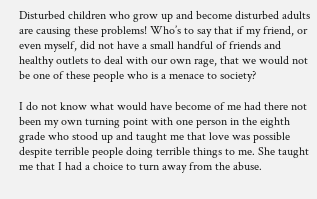Disturbed children who grow up and become disturbed adults are causing these problems! Who’s to say that if my friend, or even myself, did not have a small handful of friends and healthy outlets to deal with our own rage, that we would not be one of these people who is a menace to society?

I do not know what would have become of me had there not been my own turning point with one person in the eighth grade who stood up and taught me that love was possible despite terrible people doing terrible things to me. She taught me that I had a choice to turn away from the abuse.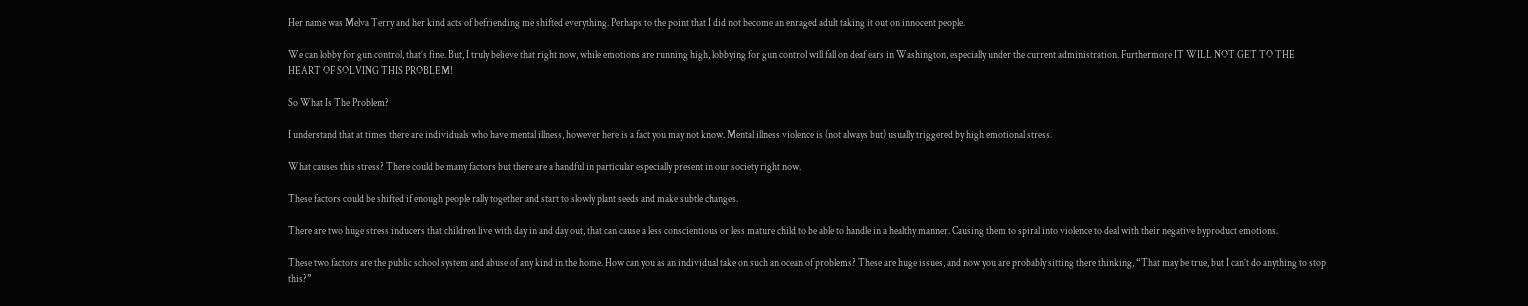Her name was Melva Terry and her kind acts of befriending me shifted everything. Perhaps to the point that I did not become an enraged adult taking it out on innocent people.

We can lobby for gun control, that’s fine. But, I truly believe that right now, while emotions are running high, lobbying for gun control will fall on deaf ears in Washington, especially under the current administration. Furthermore IT WILL NOT GET TO THE HEART OF SOLVING THIS PROBLEM!

So What Is The Problem?

I understand that at times there are individuals who have mental illness, however here is a fact you may not know. Mental illness violence is (not always but) usually triggered by high emotional stress.

What causes this stress? There could be many factors but there are a handful in particular especially present in our society right now.

These factors could be shifted if enough people rally together and start to slowly plant seeds and make subtle changes.

There are two huge stress inducers that children live with day in and day out, that can cause a less conscientious or less mature child to be able to handle in a healthy manner. Causing them to spiral into violence to deal with their negative byproduct emotions.

These two factors are the public school system and abuse of any kind in the home. How can you as an individual take on such an ocean of problems? These are huge issues, and now you are probably sitting there thinking, “That may be true, but I can’t do anything to stop this?”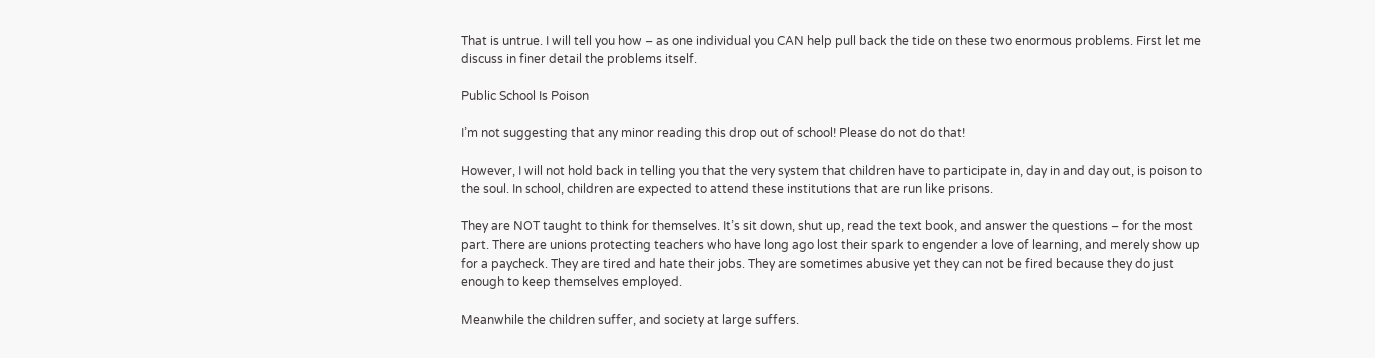That is untrue. I will tell you how – as one individual you CAN help pull back the tide on these two enormous problems. First let me discuss in finer detail the problems itself.

Public School Is Poison

I’m not suggesting that any minor reading this drop out of school! Please do not do that!

However, I will not hold back in telling you that the very system that children have to participate in, day in and day out, is poison to the soul. In school, children are expected to attend these institutions that are run like prisons.

They are NOT taught to think for themselves. It’s sit down, shut up, read the text book, and answer the questions – for the most part. There are unions protecting teachers who have long ago lost their spark to engender a love of learning, and merely show up for a paycheck. They are tired and hate their jobs. They are sometimes abusive yet they can not be fired because they do just enough to keep themselves employed.

Meanwhile the children suffer, and society at large suffers.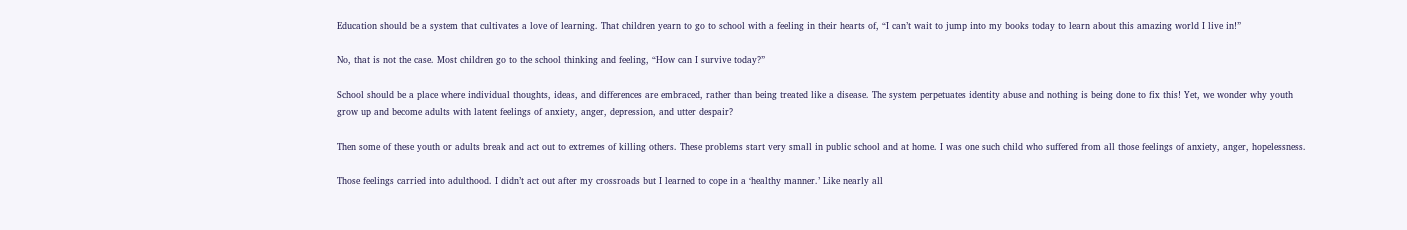Education should be a system that cultivates a love of learning. That children yearn to go to school with a feeling in their hearts of, “I can’t wait to jump into my books today to learn about this amazing world I live in!”

No, that is not the case. Most children go to the school thinking and feeling, “How can I survive today?”

School should be a place where individual thoughts, ideas, and differences are embraced, rather than being treated like a disease. The system perpetuates identity abuse and nothing is being done to fix this! Yet, we wonder why youth grow up and become adults with latent feelings of anxiety, anger, depression, and utter despair?

Then some of these youth or adults break and act out to extremes of killing others. These problems start very small in public school and at home. I was one such child who suffered from all those feelings of anxiety, anger, hopelessness.

Those feelings carried into adulthood. I didn’t act out after my crossroads but I learned to cope in a ‘healthy manner.’ Like nearly all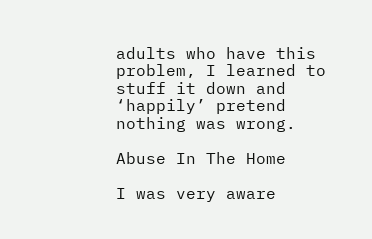adults who have this problem, I learned to stuff it down and ‘happily’ pretend nothing was wrong.

Abuse In The Home

I was very aware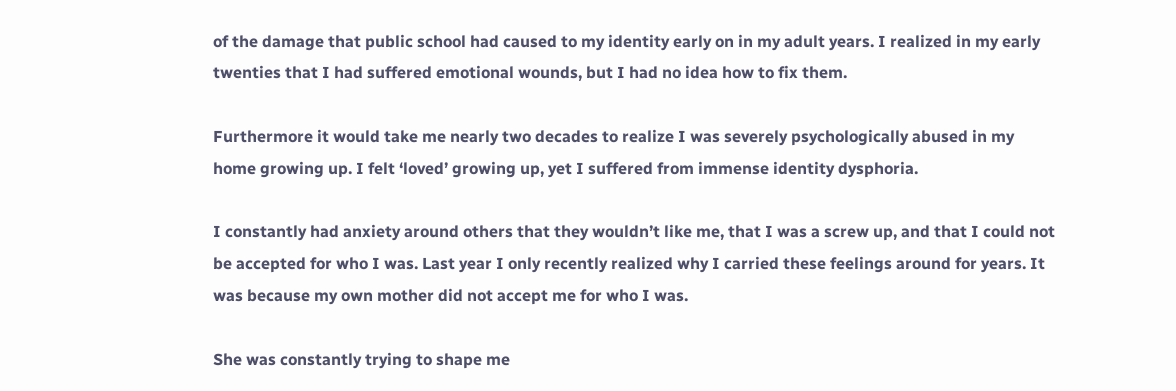of the damage that public school had caused to my identity early on in my adult years. I realized in my early twenties that I had suffered emotional wounds, but I had no idea how to fix them.

Furthermore it would take me nearly two decades to realize I was severely psychologically abused in my home growing up. I felt ‘loved’ growing up, yet I suffered from immense identity dysphoria.

I constantly had anxiety around others that they wouldn’t like me, that I was a screw up, and that I could not be accepted for who I was. Last year I only recently realized why I carried these feelings around for years. It was because my own mother did not accept me for who I was.

She was constantly trying to shape me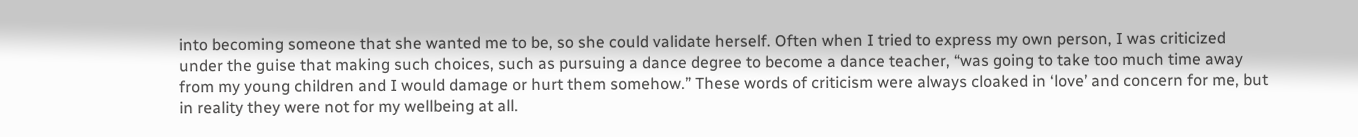into becoming someone that she wanted me to be, so she could validate herself. Often when I tried to express my own person, I was criticized under the guise that making such choices, such as pursuing a dance degree to become a dance teacher, “was going to take too much time away from my young children and I would damage or hurt them somehow.” These words of criticism were always cloaked in ‘love’ and concern for me, but in reality they were not for my wellbeing at all.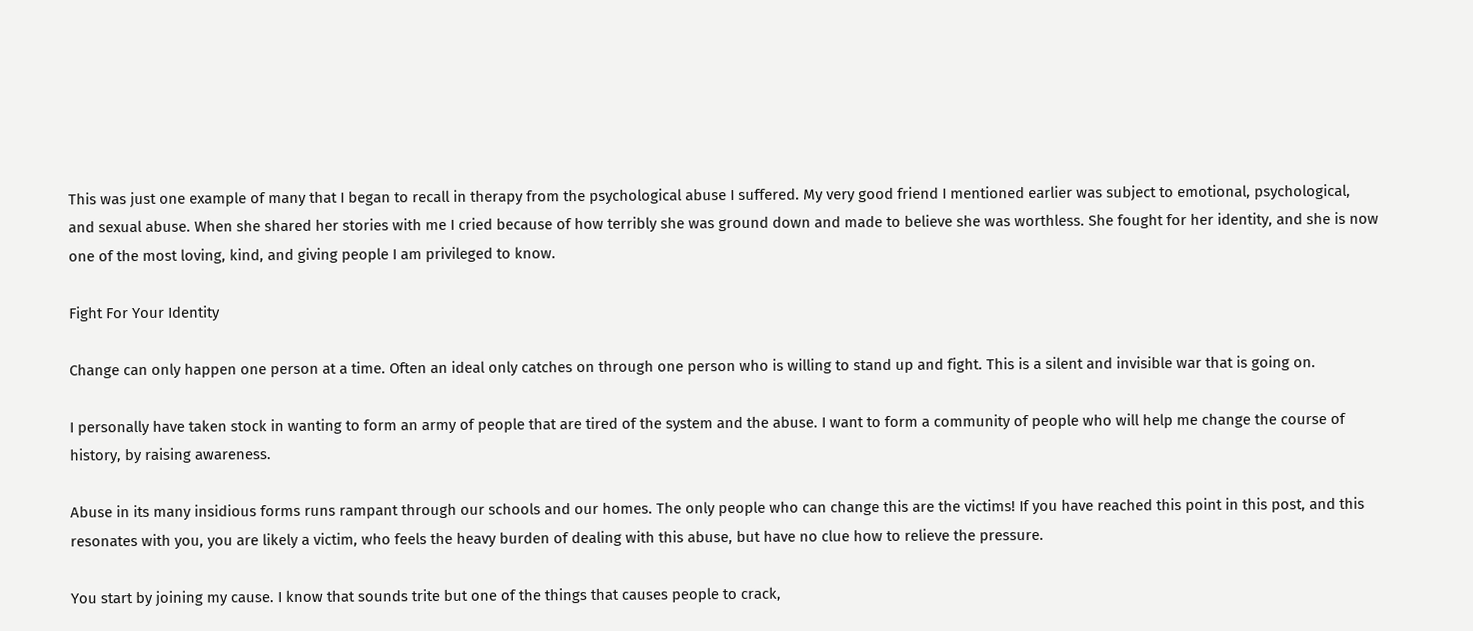This was just one example of many that I began to recall in therapy from the psychological abuse I suffered. My very good friend I mentioned earlier was subject to emotional, psychological, and sexual abuse. When she shared her stories with me I cried because of how terribly she was ground down and made to believe she was worthless. She fought for her identity, and she is now one of the most loving, kind, and giving people I am privileged to know.

Fight For Your Identity

Change can only happen one person at a time. Often an ideal only catches on through one person who is willing to stand up and fight. This is a silent and invisible war that is going on.

I personally have taken stock in wanting to form an army of people that are tired of the system and the abuse. I want to form a community of people who will help me change the course of history, by raising awareness.

Abuse in its many insidious forms runs rampant through our schools and our homes. The only people who can change this are the victims! If you have reached this point in this post, and this resonates with you, you are likely a victim, who feels the heavy burden of dealing with this abuse, but have no clue how to relieve the pressure.

You start by joining my cause. I know that sounds trite but one of the things that causes people to crack,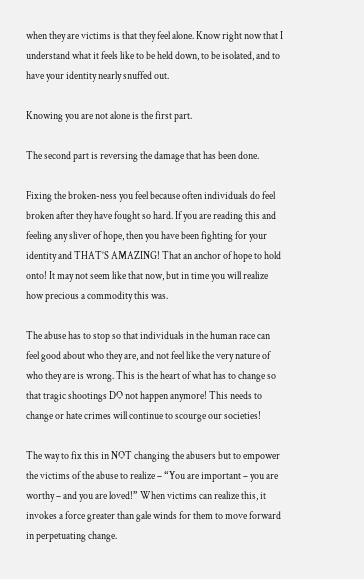when they are victims is that they feel alone. Know right now that I understand what it feels like to be held down, to be isolated, and to have your identity nearly snuffed out.

Knowing you are not alone is the first part.

The second part is reversing the damage that has been done.

Fixing the broken-ness you feel because often individuals do feel broken after they have fought so hard. If you are reading this and feeling any sliver of hope, then you have been fighting for your identity and THAT’S AMAZING! That an anchor of hope to hold onto! It may not seem like that now, but in time you will realize how precious a commodity this was.

The abuse has to stop so that individuals in the human race can feel good about who they are, and not feel like the very nature of who they are is wrong. This is the heart of what has to change so that tragic shootings DO not happen anymore! This needs to change or hate crimes will continue to scourge our societies!

The way to fix this in NOT changing the abusers but to empower the victims of the abuse to realize – “You are important – you are worthy – and you are loved!” When victims can realize this, it invokes a force greater than gale winds for them to move forward in perpetuating change.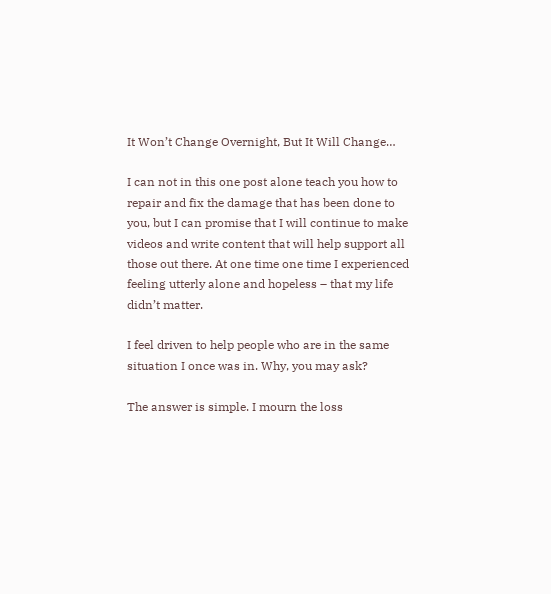It Won’t Change Overnight, But It Will Change…

I can not in this one post alone teach you how to repair and fix the damage that has been done to you, but I can promise that I will continue to make videos and write content that will help support all those out there. At one time one time I experienced feeling utterly alone and hopeless – that my life didn’t matter.

I feel driven to help people who are in the same situation I once was in. Why, you may ask?

The answer is simple. I mourn the loss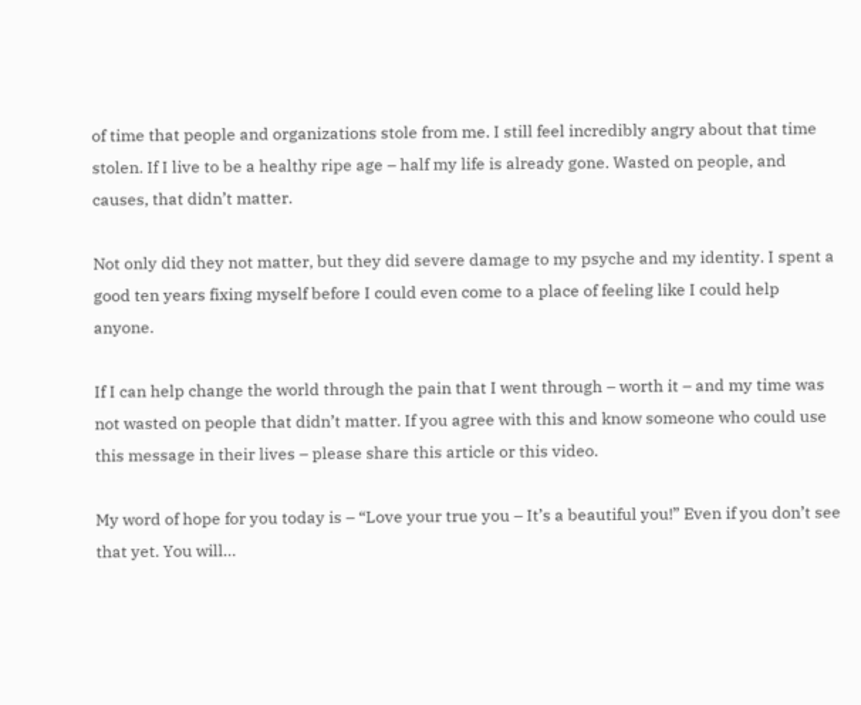of time that people and organizations stole from me. I still feel incredibly angry about that time stolen. If I live to be a healthy ripe age – half my life is already gone. Wasted on people, and causes, that didn’t matter.

Not only did they not matter, but they did severe damage to my psyche and my identity. I spent a good ten years fixing myself before I could even come to a place of feeling like I could help anyone.

If I can help change the world through the pain that I went through – worth it – and my time was not wasted on people that didn’t matter. If you agree with this and know someone who could use this message in their lives – please share this article or this video.

My word of hope for you today is – “Love your true you – It’s a beautiful you!” Even if you don’t see that yet. You will…